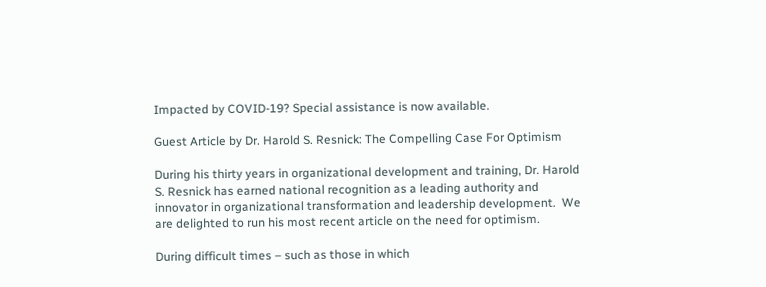Impacted by COVID-19? Special assistance is now available.

Guest Article by Dr. Harold S. Resnick: The Compelling Case For Optimism

During his thirty years in organizational development and training, Dr. Harold S. Resnick has earned national recognition as a leading authority and innovator in organizational transformation and leadership development.  We are delighted to run his most recent article on the need for optimism.

During difficult times – such as those in which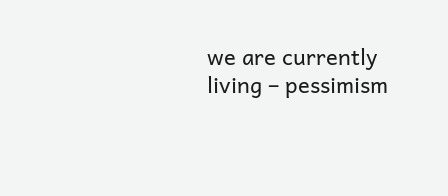we are currently living – pessimism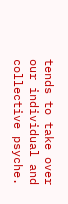tends to take over our individual and collective psyche.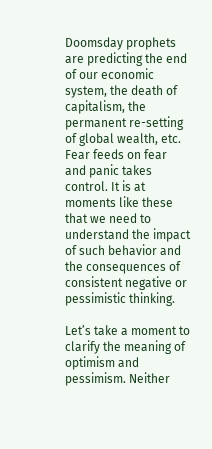Doomsday prophets are predicting the end of our economic system, the death of capitalism, the permanent re-setting of global wealth, etc. Fear feeds on fear and panic takes control. It is at moments like these that we need to understand the impact of such behavior and the consequences of consistent negative or pessimistic thinking.

Let’s take a moment to clarify the meaning of optimism and pessimism. Neither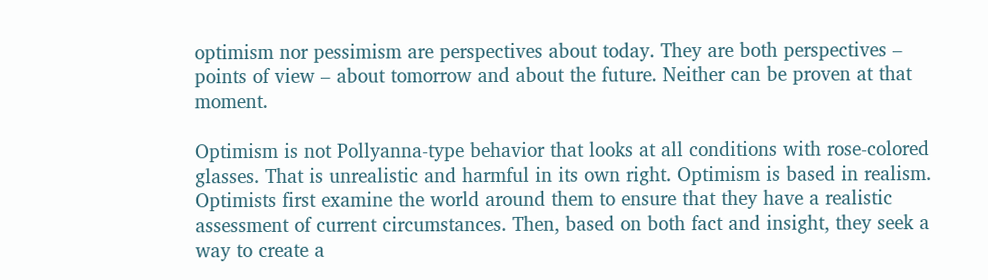optimism nor pessimism are perspectives about today. They are both perspectives – points of view – about tomorrow and about the future. Neither can be proven at that moment.

Optimism is not Pollyanna-type behavior that looks at all conditions with rose-colored glasses. That is unrealistic and harmful in its own right. Optimism is based in realism. Optimists first examine the world around them to ensure that they have a realistic assessment of current circumstances. Then, based on both fact and insight, they seek a way to create a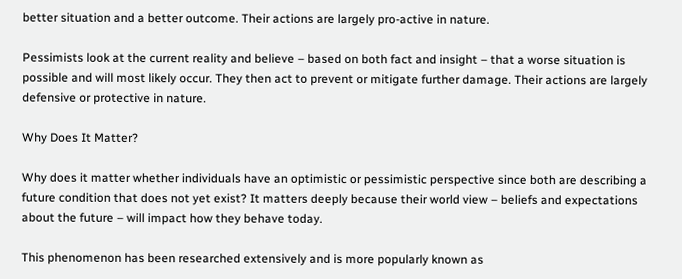better situation and a better outcome. Their actions are largely pro-active in nature.

Pessimists look at the current reality and believe – based on both fact and insight – that a worse situation is possible and will most likely occur. They then act to prevent or mitigate further damage. Their actions are largely defensive or protective in nature.

Why Does It Matter?

Why does it matter whether individuals have an optimistic or pessimistic perspective since both are describing a future condition that does not yet exist? It matters deeply because their world view – beliefs and expectations about the future – will impact how they behave today.

This phenomenon has been researched extensively and is more popularly known as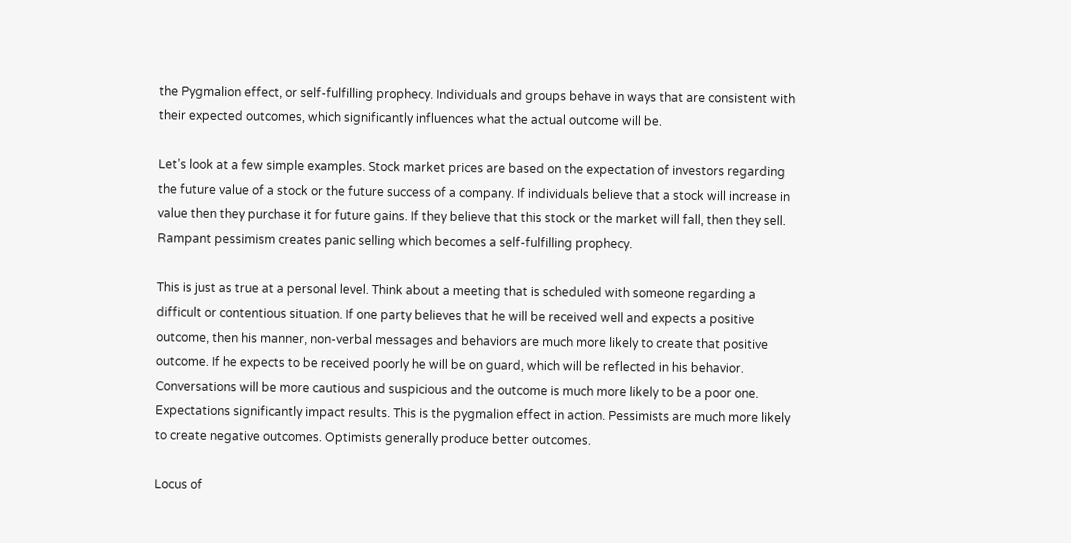the Pygmalion effect, or self-fulfilling prophecy. Individuals and groups behave in ways that are consistent with their expected outcomes, which significantly influences what the actual outcome will be.

Let’s look at a few simple examples. Stock market prices are based on the expectation of investors regarding the future value of a stock or the future success of a company. If individuals believe that a stock will increase in value then they purchase it for future gains. If they believe that this stock or the market will fall, then they sell. Rampant pessimism creates panic selling which becomes a self-fulfilling prophecy.

This is just as true at a personal level. Think about a meeting that is scheduled with someone regarding a difficult or contentious situation. If one party believes that he will be received well and expects a positive outcome, then his manner, non-verbal messages and behaviors are much more likely to create that positive outcome. If he expects to be received poorly he will be on guard, which will be reflected in his behavior. Conversations will be more cautious and suspicious and the outcome is much more likely to be a poor one. Expectations significantly impact results. This is the pygmalion effect in action. Pessimists are much more likely to create negative outcomes. Optimists generally produce better outcomes.

Locus of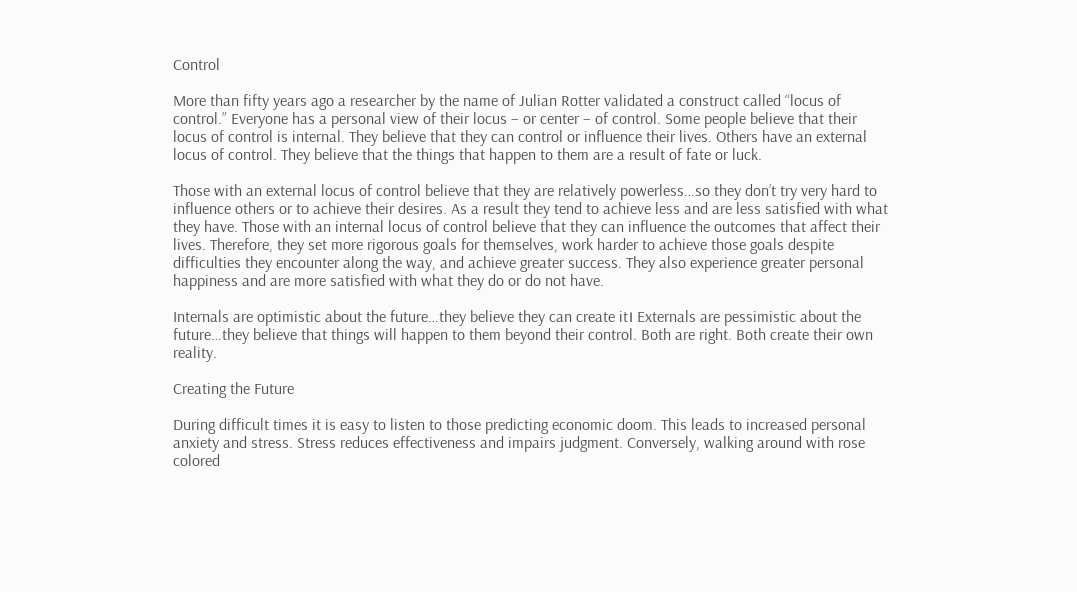Control

More than fifty years ago a researcher by the name of Julian Rotter validated a construct called “locus of control.” Everyone has a personal view of their locus – or center – of control. Some people believe that their locus of control is internal. They believe that they can control or influence their lives. Others have an external locus of control. They believe that the things that happen to them are a result of fate or luck.

Those with an external locus of control believe that they are relatively powerless…so they don’t try very hard to influence others or to achieve their desires. As a result they tend to achieve less and are less satisfied with what they have. Those with an internal locus of control believe that they can influence the outcomes that affect their lives. Therefore, they set more rigorous goals for themselves, work harder to achieve those goals despite difficulties they encounter along the way, and achieve greater success. They also experience greater personal happiness and are more satisfied with what they do or do not have.

Internals are optimistic about the future…they believe they can create it। Externals are pessimistic about the future…they believe that things will happen to them beyond their control. Both are right. Both create their own reality.

Creating the Future

During difficult times it is easy to listen to those predicting economic doom. This leads to increased personal anxiety and stress. Stress reduces effectiveness and impairs judgment. Conversely, walking around with rose colored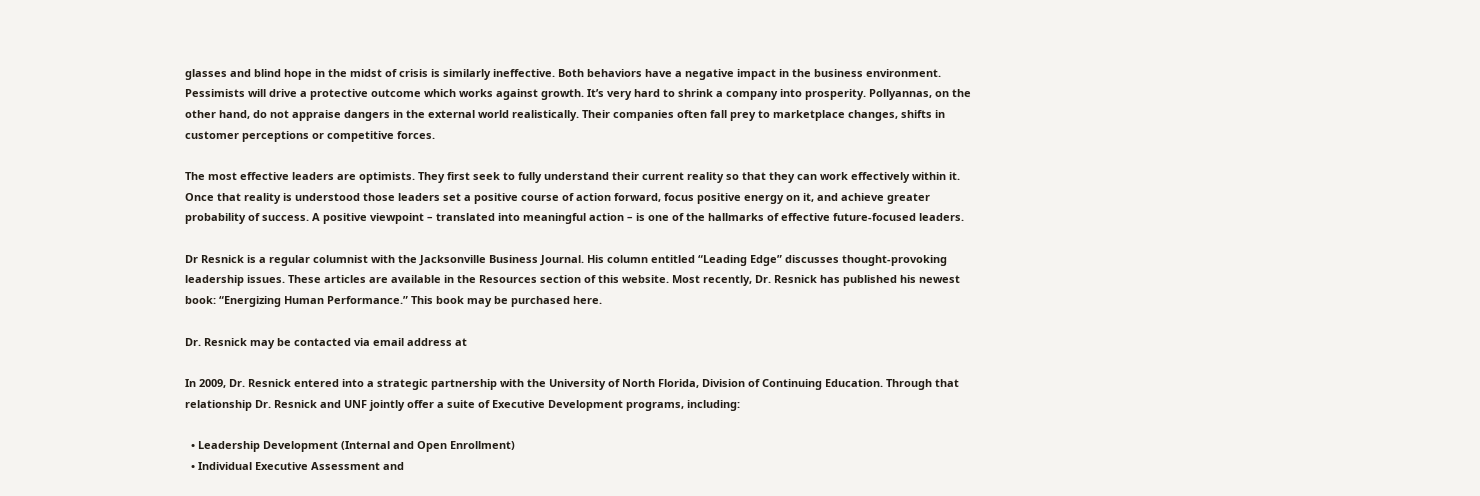glasses and blind hope in the midst of crisis is similarly ineffective. Both behaviors have a negative impact in the business environment. Pessimists will drive a protective outcome which works against growth. It’s very hard to shrink a company into prosperity. Pollyannas, on the other hand, do not appraise dangers in the external world realistically. Their companies often fall prey to marketplace changes, shifts in customer perceptions or competitive forces.

The most effective leaders are optimists. They first seek to fully understand their current reality so that they can work effectively within it. Once that reality is understood those leaders set a positive course of action forward, focus positive energy on it, and achieve greater probability of success. A positive viewpoint – translated into meaningful action – is one of the hallmarks of effective future-focused leaders.

Dr Resnick is a regular columnist with the Jacksonville Business Journal. His column entitled “Leading Edge” discusses thought-provoking leadership issues. These articles are available in the Resources section of this website. Most recently, Dr. Resnick has published his newest book: “Energizing Human Performance.” This book may be purchased here.

Dr. Resnick may be contacted via email address at

In 2009, Dr. Resnick entered into a strategic partnership with the University of North Florida, Division of Continuing Education. Through that relationship Dr. Resnick and UNF jointly offer a suite of Executive Development programs, including:

  • Leadership Development (Internal and Open Enrollment)
  • Individual Executive Assessment and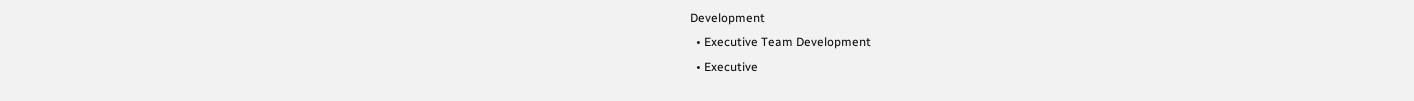Development
  • Executive Team Development
  • Executive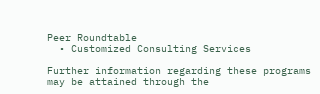Peer Roundtable
  • Customized Consulting Services

Further information regarding these programs may be attained through the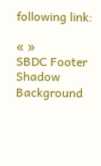following link:

« »
SBDC Footer Shadow Background